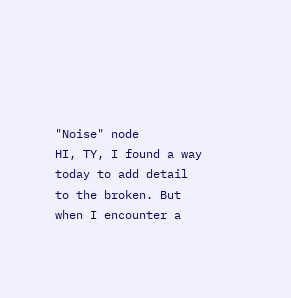"Noise" node
HI, TY, I found a way today to add detail to the broken. But when I encounter a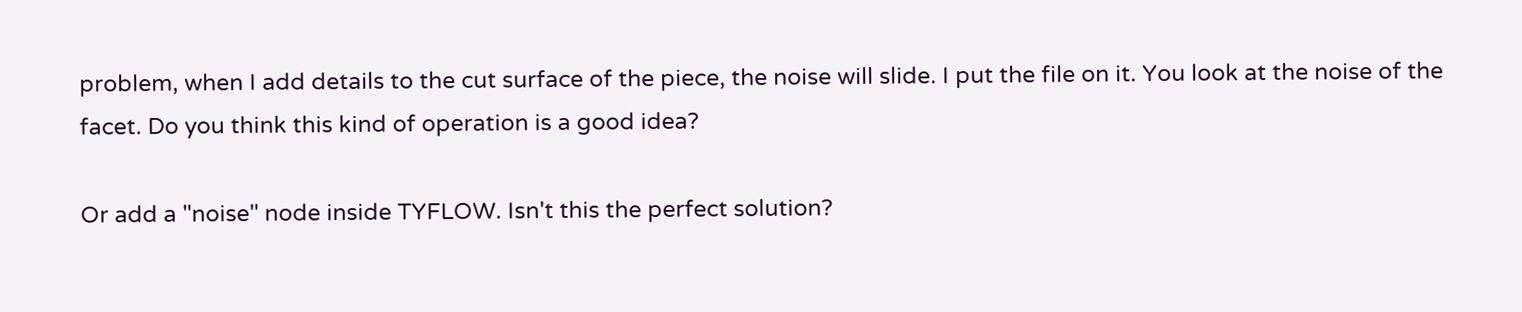problem, when I add details to the cut surface of the piece, the noise will slide. I put the file on it. You look at the noise of the facet. Do you think this kind of operation is a good idea?

Or add a "noise" node inside TYFLOW. Isn't this the perfect solution?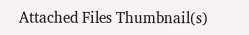Attached Files Thumbnail(s)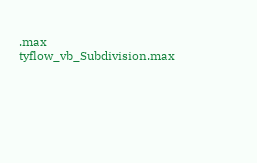.max   tyflow_vb_Subdivision.max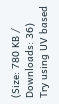(Size: 780 KB / Downloads: 36)
Try using UV based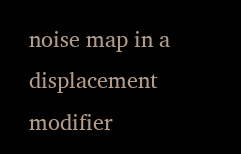noise map in a displacement modifier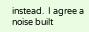instead.  I agree a noise built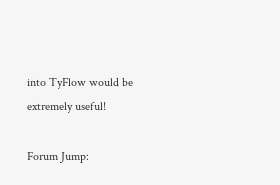into TyFlow would be extremely useful!

Forum Jump: